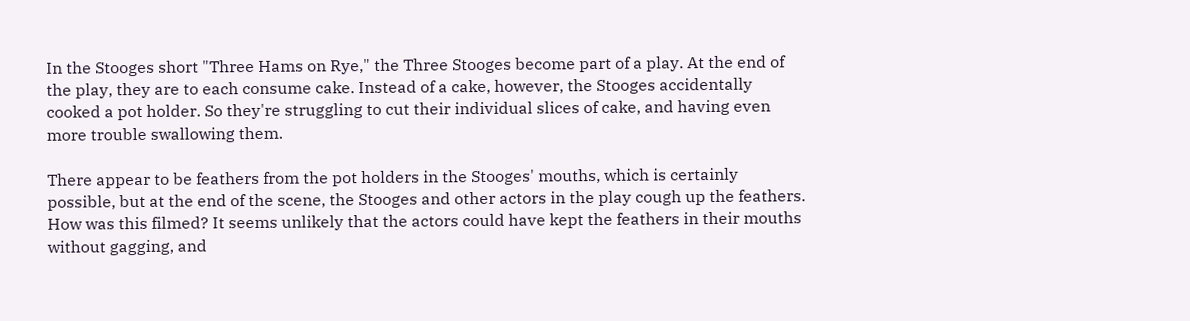In the Stooges short "Three Hams on Rye," the Three Stooges become part of a play. At the end of the play, they are to each consume cake. Instead of a cake, however, the Stooges accidentally cooked a pot holder. So they're struggling to cut their individual slices of cake, and having even more trouble swallowing them.

There appear to be feathers from the pot holders in the Stooges' mouths, which is certainly possible, but at the end of the scene, the Stooges and other actors in the play cough up the feathers. How was this filmed? It seems unlikely that the actors could have kept the feathers in their mouths without gagging, and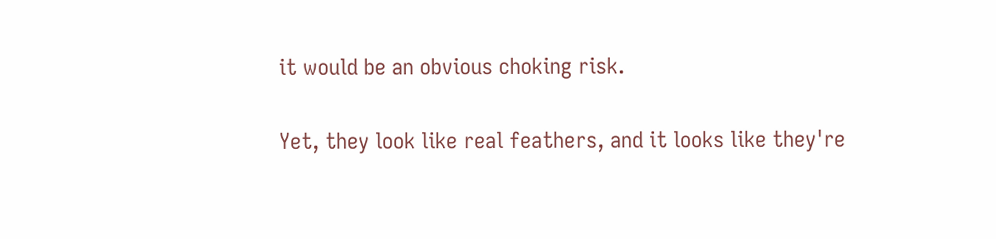it would be an obvious choking risk.

Yet, they look like real feathers, and it looks like they're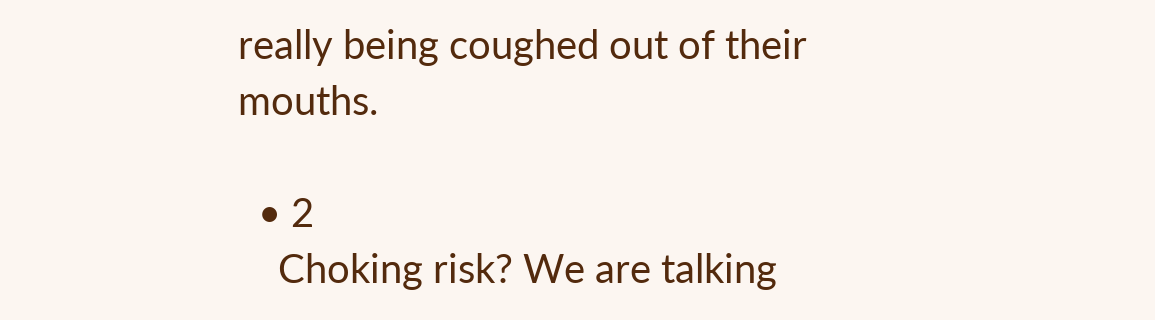really being coughed out of their mouths.

  • 2
    Choking risk? We are talking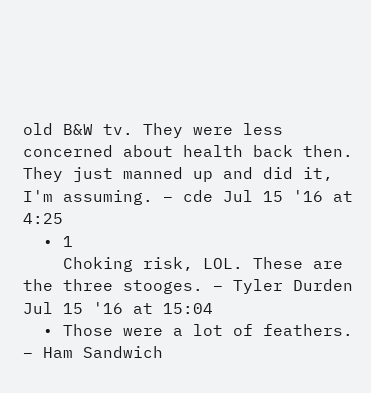old B&W tv. They were less concerned about health back then. They just manned up and did it, I'm assuming. – cde Jul 15 '16 at 4:25
  • 1
    Choking risk, LOL. These are the three stooges. – Tyler Durden Jul 15 '16 at 15:04
  • Those were a lot of feathers. – Ham Sandwich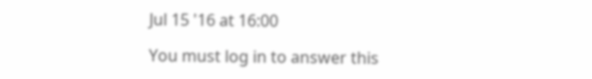Jul 15 '16 at 16:00

You must log in to answer this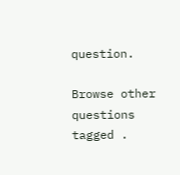question.

Browse other questions tagged .